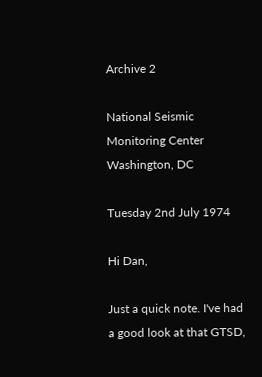Archive 2

National Seismic Monitoring Center
Washington, DC

Tuesday 2nd July 1974

Hi Dan,

Just a quick note. I've had a good look at that GTSD,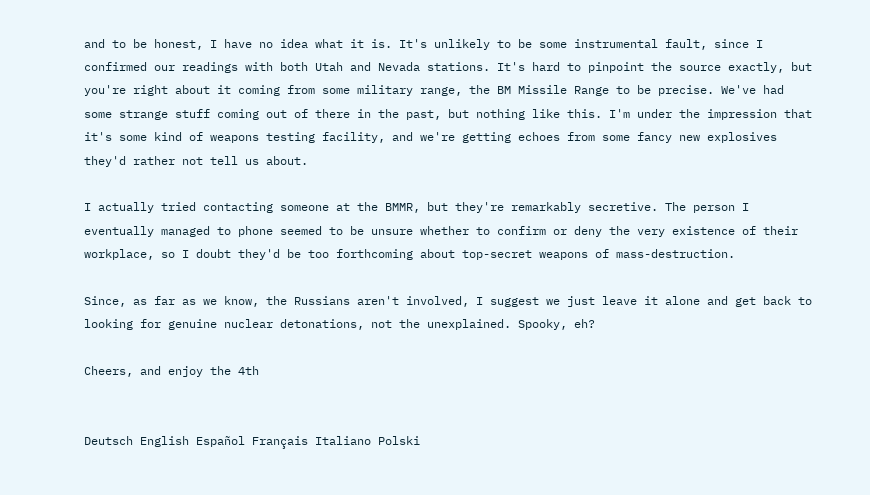and to be honest, I have no idea what it is. It's unlikely to be some instrumental fault, since I confirmed our readings with both Utah and Nevada stations. It's hard to pinpoint the source exactly, but you're right about it coming from some military range, the BM Missile Range to be precise. We've had some strange stuff coming out of there in the past, but nothing like this. I'm under the impression that it's some kind of weapons testing facility, and we're getting echoes from some fancy new explosives they'd rather not tell us about.

I actually tried contacting someone at the BMMR, but they're remarkably secretive. The person I eventually managed to phone seemed to be unsure whether to confirm or deny the very existence of their workplace, so I doubt they'd be too forthcoming about top-secret weapons of mass-destruction.

Since, as far as we know, the Russians aren't involved, I suggest we just leave it alone and get back to looking for genuine nuclear detonations, not the unexplained. Spooky, eh?

Cheers, and enjoy the 4th


Deutsch English Español Français Italiano Polski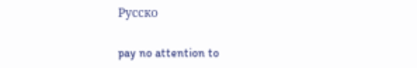Русско

pay no attention to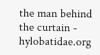the man behind the curtain - hylobatidae.org